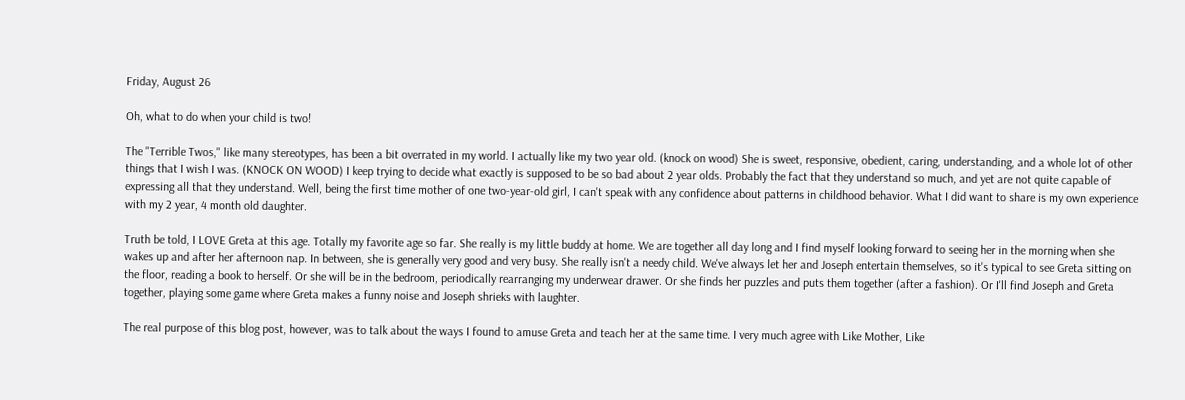Friday, August 26

Oh, what to do when your child is two!

The "Terrible Twos," like many stereotypes, has been a bit overrated in my world. I actually like my two year old. (knock on wood) She is sweet, responsive, obedient, caring, understanding, and a whole lot of other things that I wish I was. (KNOCK ON WOOD) I keep trying to decide what exactly is supposed to be so bad about 2 year olds. Probably the fact that they understand so much, and yet are not quite capable of expressing all that they understand. Well, being the first time mother of one two-year-old girl, I can't speak with any confidence about patterns in childhood behavior. What I did want to share is my own experience with my 2 year, 4 month old daughter.

Truth be told, I LOVE Greta at this age. Totally my favorite age so far. She really is my little buddy at home. We are together all day long and I find myself looking forward to seeing her in the morning when she wakes up and after her afternoon nap. In between, she is generally very good and very busy. She really isn't a needy child. We've always let her and Joseph entertain themselves, so it's typical to see Greta sitting on the floor, reading a book to herself. Or she will be in the bedroom, periodically rearranging my underwear drawer. Or she finds her puzzles and puts them together (after a fashion). Or I'll find Joseph and Greta together, playing some game where Greta makes a funny noise and Joseph shrieks with laughter.

The real purpose of this blog post, however, was to talk about the ways I found to amuse Greta and teach her at the same time. I very much agree with Like Mother, Like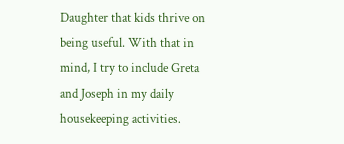Daughter that kids thrive on being useful. With that in mind, I try to include Greta and Joseph in my daily housekeeping activities.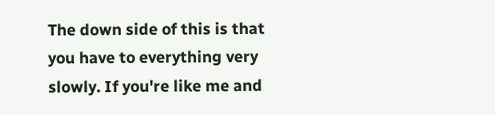The down side of this is that you have to everything very slowly. If you're like me and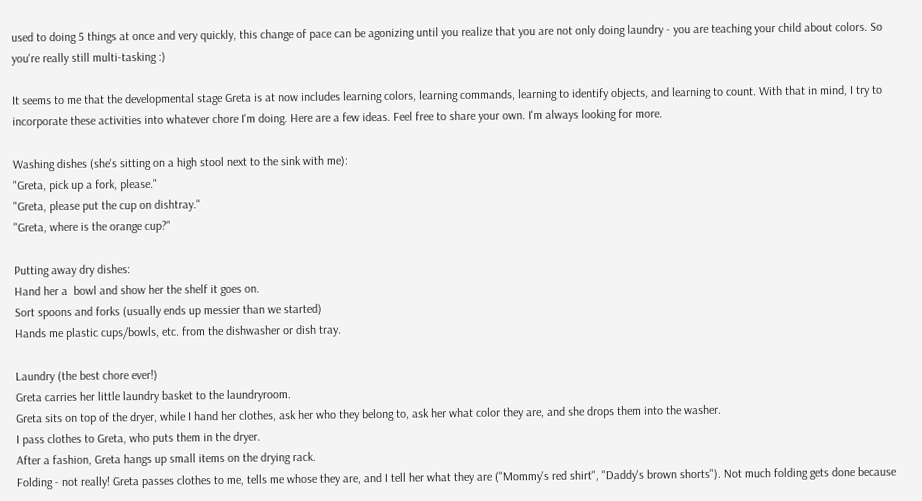used to doing 5 things at once and very quickly, this change of pace can be agonizing until you realize that you are not only doing laundry - you are teaching your child about colors. So you're really still multi-tasking :)

It seems to me that the developmental stage Greta is at now includes learning colors, learning commands, learning to identify objects, and learning to count. With that in mind, I try to incorporate these activities into whatever chore I'm doing. Here are a few ideas. Feel free to share your own. I'm always looking for more.

Washing dishes (she's sitting on a high stool next to the sink with me):
"Greta, pick up a fork, please."
"Greta, please put the cup on dishtray."
"Greta, where is the orange cup?"

Putting away dry dishes:
Hand her a  bowl and show her the shelf it goes on.
Sort spoons and forks (usually ends up messier than we started)
Hands me plastic cups/bowls, etc. from the dishwasher or dish tray.

Laundry (the best chore ever!)
Greta carries her little laundry basket to the laundryroom.
Greta sits on top of the dryer, while I hand her clothes, ask her who they belong to, ask her what color they are, and she drops them into the washer.
I pass clothes to Greta, who puts them in the dryer.
After a fashion, Greta hangs up small items on the drying rack.
Folding - not really! Greta passes clothes to me, tells me whose they are, and I tell her what they are ("Mommy's red shirt", "Daddy's brown shorts"). Not much folding gets done because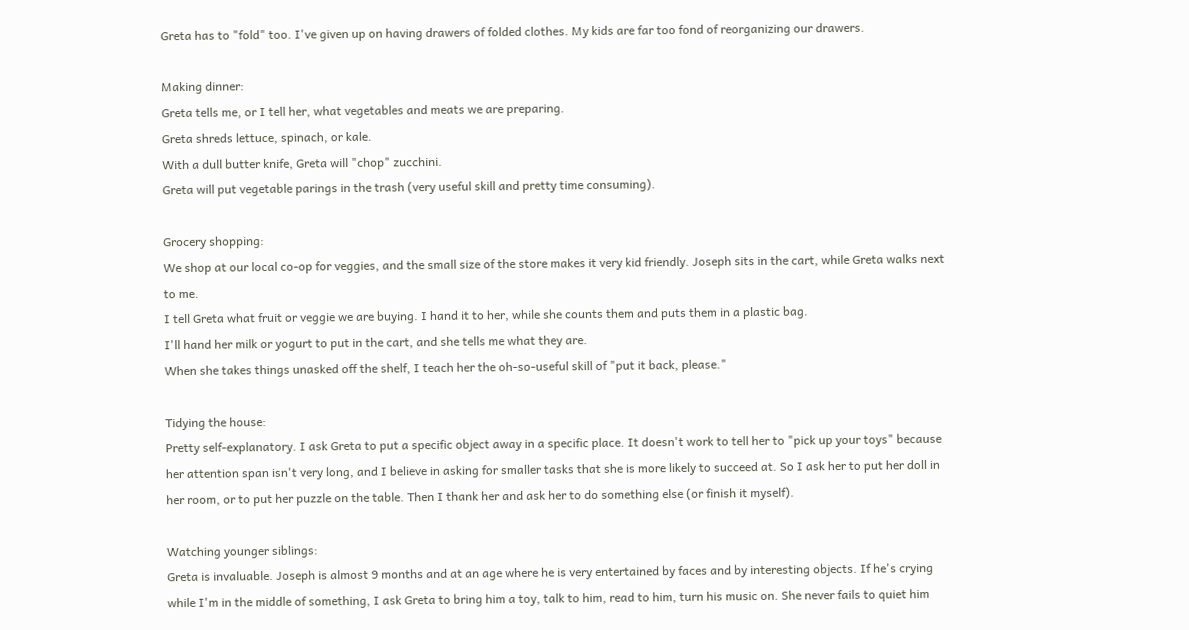Greta has to "fold" too. I've given up on having drawers of folded clothes. My kids are far too fond of reorganizing our drawers.

Making dinner:
Greta tells me, or I tell her, what vegetables and meats we are preparing.
Greta shreds lettuce, spinach, or kale.
With a dull butter knife, Greta will "chop" zucchini.
Greta will put vegetable parings in the trash (very useful skill and pretty time consuming).

Grocery shopping:
We shop at our local co-op for veggies, and the small size of the store makes it very kid friendly. Joseph sits in the cart, while Greta walks next to me.
I tell Greta what fruit or veggie we are buying. I hand it to her, while she counts them and puts them in a plastic bag.
I'll hand her milk or yogurt to put in the cart, and she tells me what they are.
When she takes things unasked off the shelf, I teach her the oh-so-useful skill of "put it back, please."

Tidying the house:
Pretty self-explanatory. I ask Greta to put a specific object away in a specific place. It doesn't work to tell her to "pick up your toys" because her attention span isn't very long, and I believe in asking for smaller tasks that she is more likely to succeed at. So I ask her to put her doll in her room, or to put her puzzle on the table. Then I thank her and ask her to do something else (or finish it myself).

Watching younger siblings:
Greta is invaluable. Joseph is almost 9 months and at an age where he is very entertained by faces and by interesting objects. If he's crying while I'm in the middle of something, I ask Greta to bring him a toy, talk to him, read to him, turn his music on. She never fails to quiet him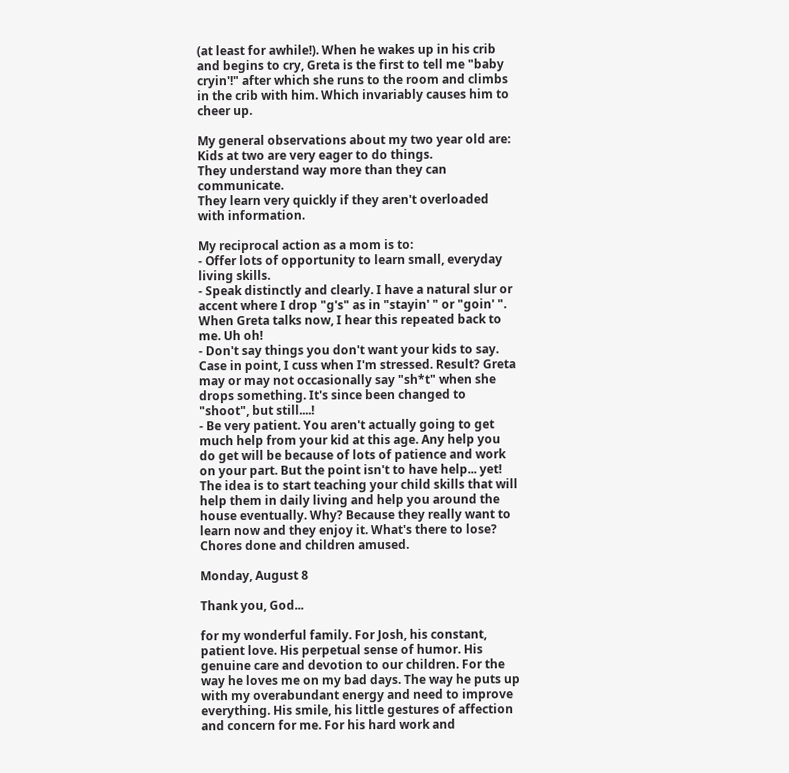(at least for awhile!). When he wakes up in his crib and begins to cry, Greta is the first to tell me "baby cryin'!" after which she runs to the room and climbs in the crib with him. Which invariably causes him to cheer up.

My general observations about my two year old are:
Kids at two are very eager to do things.
They understand way more than they can communicate.
They learn very quickly if they aren't overloaded with information.

My reciprocal action as a mom is to:
- Offer lots of opportunity to learn small, everyday living skills.
- Speak distinctly and clearly. I have a natural slur or accent where I drop "g's" as in "stayin' " or "goin' ". When Greta talks now, I hear this repeated back to me. Uh oh!
- Don't say things you don't want your kids to say. Case in point, I cuss when I'm stressed. Result? Greta may or may not occasionally say "sh*t" when she drops something. It's since been changed to "shoot", but still....!
- Be very patient. You aren't actually going to get much help from your kid at this age. Any help you do get will be because of lots of patience and work on your part. But the point isn't to have help... yet! The idea is to start teaching your child skills that will help them in daily living and help you around the house eventually. Why? Because they really want to learn now and they enjoy it. What's there to lose? Chores done and children amused.

Monday, August 8

Thank you, God...

for my wonderful family. For Josh, his constant, patient love. His perpetual sense of humor. His genuine care and devotion to our children. For the way he loves me on my bad days. The way he puts up with my overabundant energy and need to improve everything. His smile, his little gestures of affection and concern for me. For his hard work and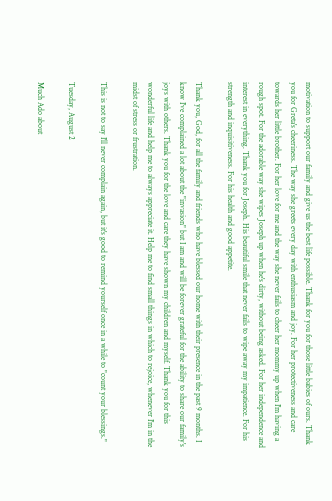motivation to support our family and give us the best life possible. Thank for you for those little babies of ours. Thank you for Greta's cheeriness. The way she greets every day with enthusiasm and joy. For her protectiveness and care towards her little brother. For her love for me and the way she never fails to cheer her mommy up when I'm having a rough spot. For the adorable way she wipes Joseph up when he's dirty, without being asked. For her independence and interest in everything. Thank you for Joseph. His beautiful smile that never fails to wipe away my impatience. For his strength and inquisitiveness. For his health and good appetite.

Thank you, God, for all the family and friends who have blessed our home with their presence in the past 9 months. I know I've complained a lot about the "invasion" but I am and will be forever grateful for the ability to share our family's joys with others. Thank you for the love and care they have shown my children and myself. Thank you for this wonderful life and help me to always appreciate it. Help me to find small things in which to rejoice, whenever I'm in the midst of stress or frustration.

This is not to say I'll never complain again, but it's good to remind yourself once in a while to "count your blessings."

Tuesday, August 2

Much Ado about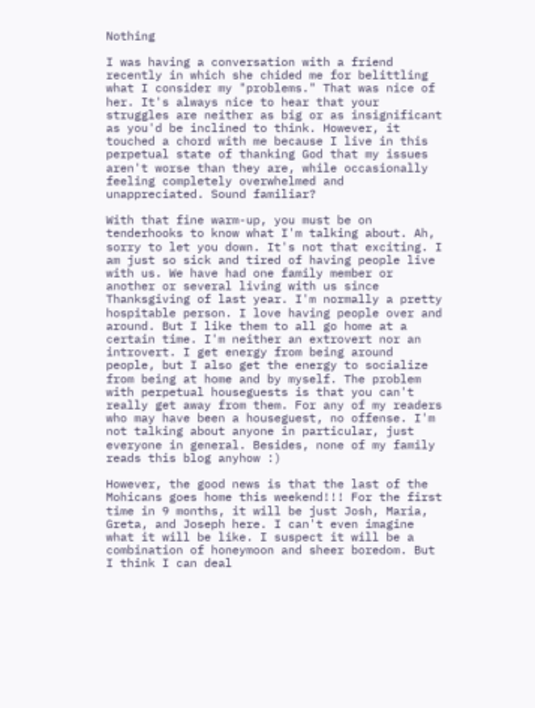Nothing

I was having a conversation with a friend recently in which she chided me for belittling what I consider my "problems." That was nice of her. It's always nice to hear that your struggles are neither as big or as insignificant as you'd be inclined to think. However, it touched a chord with me because I live in this perpetual state of thanking God that my issues aren't worse than they are, while occasionally feeling completely overwhelmed and unappreciated. Sound familiar?

With that fine warm-up, you must be on tenderhooks to know what I'm talking about. Ah, sorry to let you down. It's not that exciting. I am just so sick and tired of having people live with us. We have had one family member or another or several living with us since Thanksgiving of last year. I'm normally a pretty hospitable person. I love having people over and around. But I like them to all go home at a certain time. I'm neither an extrovert nor an introvert. I get energy from being around people, but I also get the energy to socialize from being at home and by myself. The problem with perpetual houseguests is that you can't really get away from them. For any of my readers who may have been a houseguest, no offense. I'm not talking about anyone in particular, just everyone in general. Besides, none of my family reads this blog anyhow :)

However, the good news is that the last of the Mohicans goes home this weekend!!! For the first time in 9 months, it will be just Josh, Maria, Greta, and Joseph here. I can't even imagine what it will be like. I suspect it will be a combination of honeymoon and sheer boredom. But I think I can deal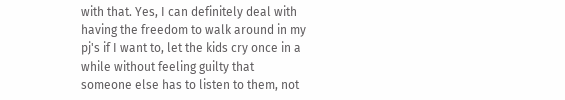with that. Yes, I can definitely deal with having the freedom to walk around in my pj's if I want to, let the kids cry once in a while without feeling guilty that someone else has to listen to them, not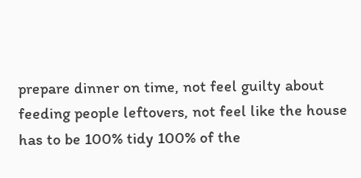prepare dinner on time, not feel guilty about feeding people leftovers, not feel like the house has to be 100% tidy 100% of the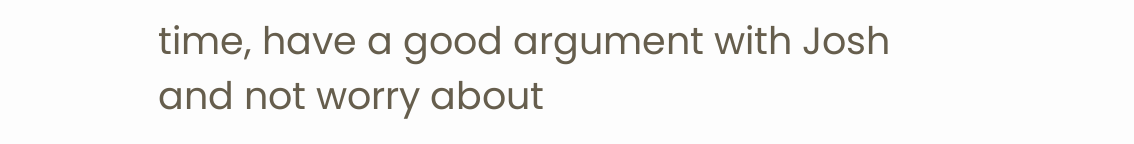time, have a good argument with Josh and not worry about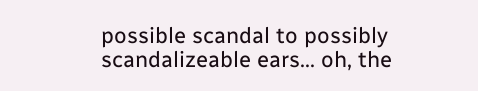possible scandal to possibly scandalizeable ears... oh, the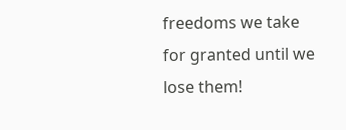freedoms we take for granted until we lose them!